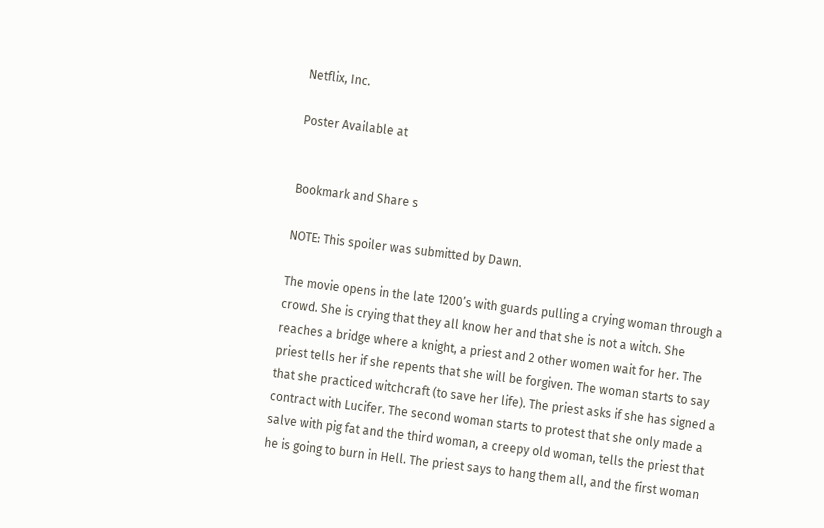Netflix, Inc.

Poster Available at


Bookmark and Share s

NOTE: This spoiler was submitted by Dawn.

The movie opens in the late 1200’s with guards pulling a crying woman through a crowd. She is crying that they all know her and that she is not a witch. She reaches a bridge where a knight, a priest and 2 other women wait for her. The priest tells her if she repents that she will be forgiven. The woman starts to say that she practiced witchcraft (to save her life). The priest asks if she has signed a contract with Lucifer. The second woman starts to protest that she only made a salve with pig fat and the third woman, a creepy old woman, tells the priest that he is going to burn in Hell. The priest says to hang them all, and the first woman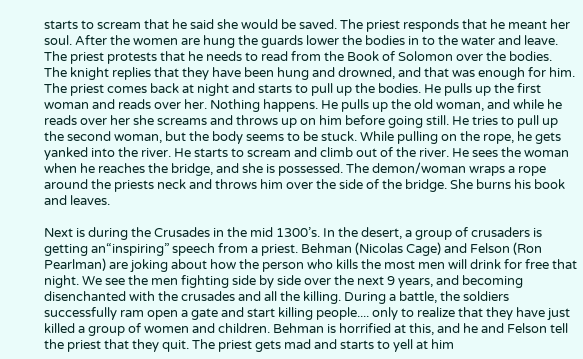starts to scream that he said she would be saved. The priest responds that he meant her soul. After the women are hung the guards lower the bodies in to the water and leave. The priest protests that he needs to read from the Book of Solomon over the bodies. The knight replies that they have been hung and drowned, and that was enough for him. The priest comes back at night and starts to pull up the bodies. He pulls up the first woman and reads over her. Nothing happens. He pulls up the old woman, and while he reads over her she screams and throws up on him before going still. He tries to pull up the second woman, but the body seems to be stuck. While pulling on the rope, he gets yanked into the river. He starts to scream and climb out of the river. He sees the woman when he reaches the bridge, and she is possessed. The demon/woman wraps a rope around the priests neck and throws him over the side of the bridge. She burns his book and leaves.

Next is during the Crusades in the mid 1300’s. In the desert, a group of crusaders is getting an“inspiring” speech from a priest. Behman (Nicolas Cage) and Felson (Ron Pearlman) are joking about how the person who kills the most men will drink for free that night. We see the men fighting side by side over the next 9 years, and becoming disenchanted with the crusades and all the killing. During a battle, the soldiers successfully ram open a gate and start killing people.... only to realize that they have just killed a group of women and children. Behman is horrified at this, and he and Felson tell the priest that they quit. The priest gets mad and starts to yell at him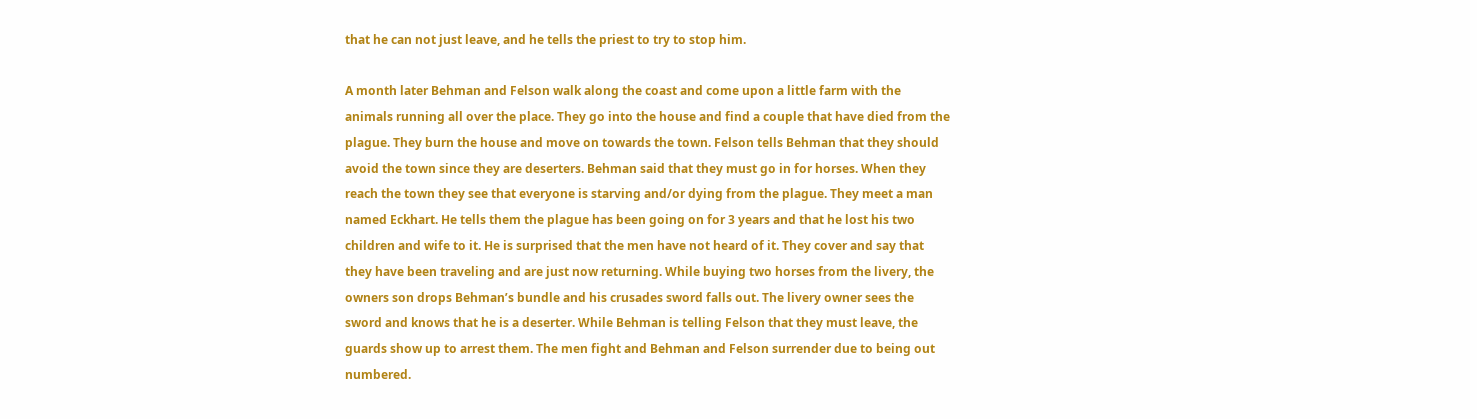that he can not just leave, and he tells the priest to try to stop him.

A month later Behman and Felson walk along the coast and come upon a little farm with the animals running all over the place. They go into the house and find a couple that have died from the plague. They burn the house and move on towards the town. Felson tells Behman that they should avoid the town since they are deserters. Behman said that they must go in for horses. When they reach the town they see that everyone is starving and/or dying from the plague. They meet a man named Eckhart. He tells them the plague has been going on for 3 years and that he lost his two children and wife to it. He is surprised that the men have not heard of it. They cover and say that they have been traveling and are just now returning. While buying two horses from the livery, the owners son drops Behman’s bundle and his crusades sword falls out. The livery owner sees the sword and knows that he is a deserter. While Behman is telling Felson that they must leave, the guards show up to arrest them. The men fight and Behman and Felson surrender due to being out numbered.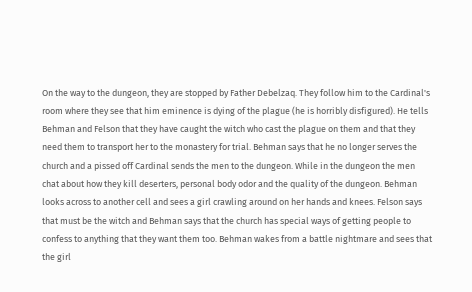On the way to the dungeon, they are stopped by Father Debelzaq. They follow him to the Cardinal's room where they see that him eminence is dying of the plague (he is horribly disfigured). He tells Behman and Felson that they have caught the witch who cast the plague on them and that they need them to transport her to the monastery for trial. Behman says that he no longer serves the church and a pissed off Cardinal sends the men to the dungeon. While in the dungeon the men chat about how they kill deserters, personal body odor and the quality of the dungeon. Behman looks across to another cell and sees a girl crawling around on her hands and knees. Felson says that must be the witch and Behman says that the church has special ways of getting people to confess to anything that they want them too. Behman wakes from a battle nightmare and sees that the girl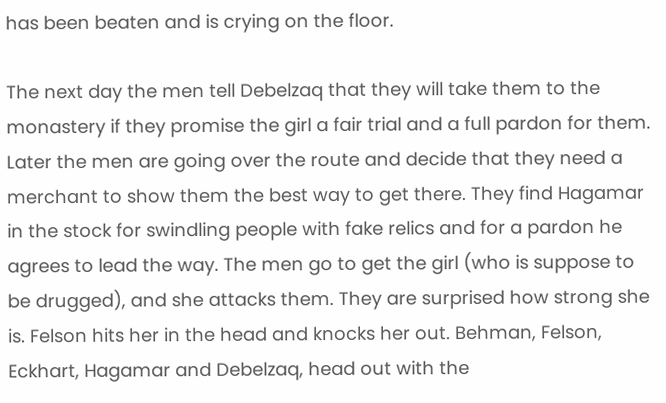has been beaten and is crying on the floor.

The next day the men tell Debelzaq that they will take them to the monastery if they promise the girl a fair trial and a full pardon for them. Later the men are going over the route and decide that they need a merchant to show them the best way to get there. They find Hagamar in the stock for swindling people with fake relics and for a pardon he agrees to lead the way. The men go to get the girl (who is suppose to be drugged), and she attacks them. They are surprised how strong she is. Felson hits her in the head and knocks her out. Behman, Felson, Eckhart, Hagamar and Debelzaq, head out with the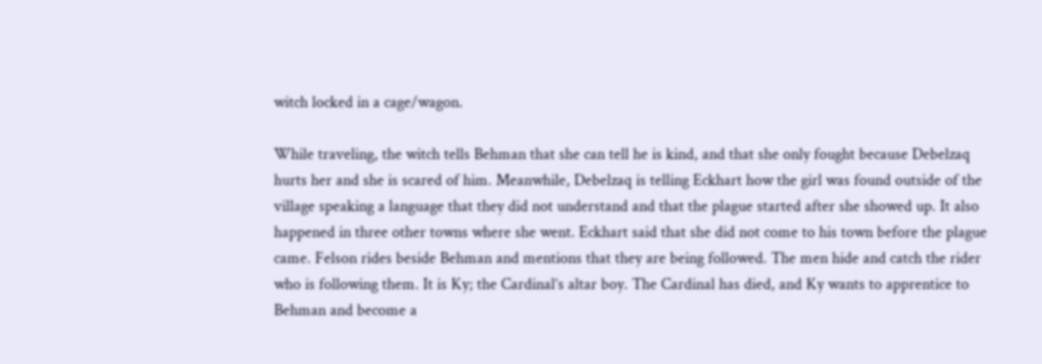witch locked in a cage/wagon.

While traveling, the witch tells Behman that she can tell he is kind, and that she only fought because Debelzaq hurts her and she is scared of him. Meanwhile, Debelzaq is telling Eckhart how the girl was found outside of the village speaking a language that they did not understand and that the plague started after she showed up. It also happened in three other towns where she went. Eckhart said that she did not come to his town before the plague came. Felson rides beside Behman and mentions that they are being followed. The men hide and catch the rider who is following them. It is Ky; the Cardinal’s altar boy. The Cardinal has died, and Ky wants to apprentice to Behman and become a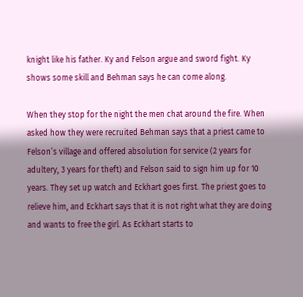knight like his father. Ky and Felson argue and sword fight. Ky shows some skill and Behman says he can come along.

When they stop for the night the men chat around the fire. When asked how they were recruited Behman says that a priest came to Felson’s village and offered absolution for service (2 years for adultery, 3 years for theft) and Felson said to sign him up for 10 years. They set up watch and Eckhart goes first. The priest goes to relieve him, and Eckhart says that it is not right what they are doing and wants to free the girl. As Eckhart starts to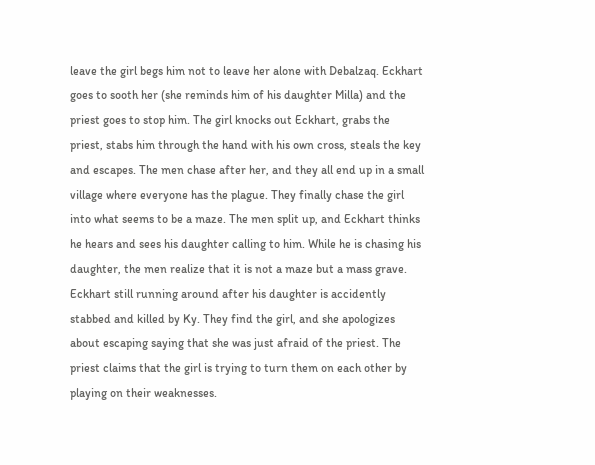leave the girl begs him not to leave her alone with Debalzaq. Eckhart goes to sooth her (she reminds him of his daughter Milla) and the priest goes to stop him. The girl knocks out Eckhart, grabs the priest, stabs him through the hand with his own cross, steals the key and escapes. The men chase after her, and they all end up in a small village where everyone has the plague. They finally chase the girl into what seems to be a maze. The men split up, and Eckhart thinks he hears and sees his daughter calling to him. While he is chasing his daughter, the men realize that it is not a maze but a mass grave. Eckhart still running around after his daughter is accidently stabbed and killed by Ky. They find the girl, and she apologizes about escaping saying that she was just afraid of the priest. The priest claims that the girl is trying to turn them on each other by playing on their weaknesses.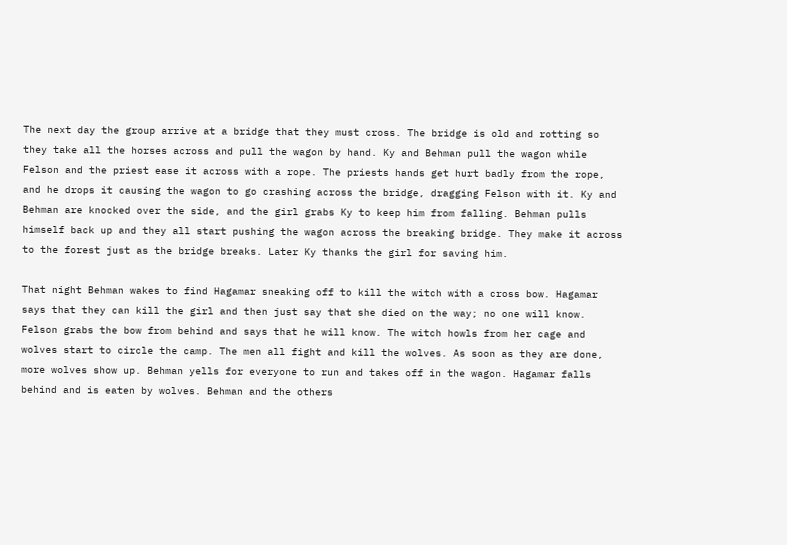The next day the group arrive at a bridge that they must cross. The bridge is old and rotting so they take all the horses across and pull the wagon by hand. Ky and Behman pull the wagon while Felson and the priest ease it across with a rope. The priests hands get hurt badly from the rope, and he drops it causing the wagon to go crashing across the bridge, dragging Felson with it. Ky and Behman are knocked over the side, and the girl grabs Ky to keep him from falling. Behman pulls himself back up and they all start pushing the wagon across the breaking bridge. They make it across to the forest just as the bridge breaks. Later Ky thanks the girl for saving him.

That night Behman wakes to find Hagamar sneaking off to kill the witch with a cross bow. Hagamar says that they can kill the girl and then just say that she died on the way; no one will know. Felson grabs the bow from behind and says that he will know. The witch howls from her cage and wolves start to circle the camp. The men all fight and kill the wolves. As soon as they are done, more wolves show up. Behman yells for everyone to run and takes off in the wagon. Hagamar falls behind and is eaten by wolves. Behman and the others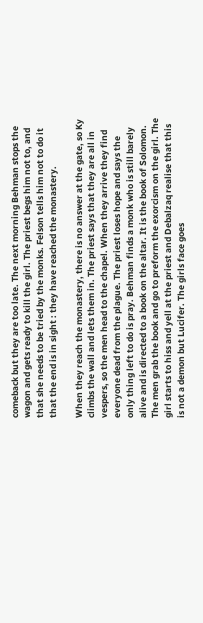comeback but they are too late. The next morning Behman stops the wagon and gets ready to kill the girl. The priest begs him not to, and that she needs to be tried by the monks. Felson tells him not to do it that the end is in sight : they have reached the monastery.

When they reach the monastery, there is no answer at the gate, so Ky climbs the wall and lets them in. The priest says that they are all in vespers, so the men head to the chapel. When they arrive they find everyone dead from the plague. The priest loses hope and says the only thing left to do is pray. Behman finds a monk who is still barely alive and is directed to a book on the altar. It is the book of Solomon. The men grab the book and go to preform the exorcism on the girl. The girl starts to hiss and yell at the priest and Debalzaq realise that this is not a demon but Lucifer. The girls face goes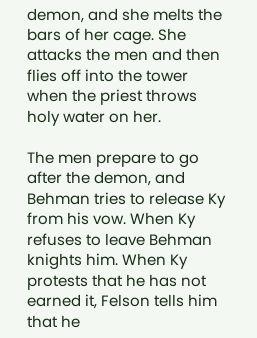demon, and she melts the bars of her cage. She attacks the men and then flies off into the tower when the priest throws holy water on her.

The men prepare to go after the demon, and Behman tries to release Ky from his vow. When Ky refuses to leave Behman knights him. When Ky protests that he has not earned it, Felson tells him that he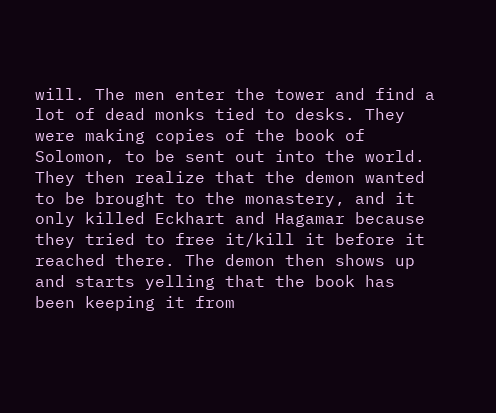will. The men enter the tower and find a lot of dead monks tied to desks. They were making copies of the book of Solomon, to be sent out into the world. They then realize that the demon wanted to be brought to the monastery, and it only killed Eckhart and Hagamar because they tried to free it/kill it before it reached there. The demon then shows up and starts yelling that the book has been keeping it from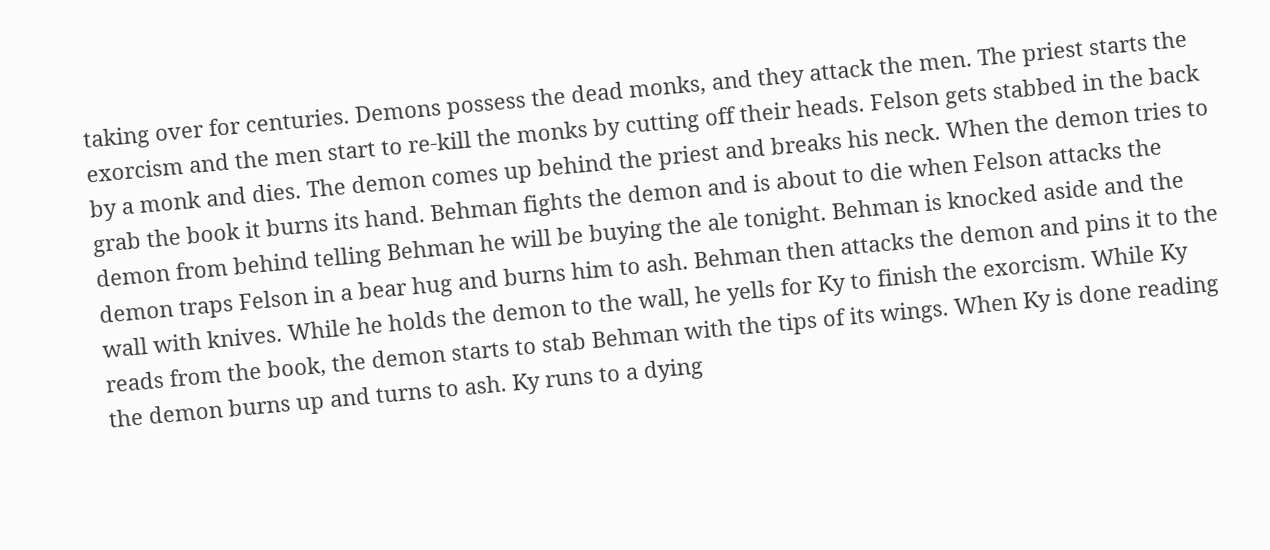taking over for centuries. Demons possess the dead monks, and they attack the men. The priest starts the exorcism and the men start to re-kill the monks by cutting off their heads. Felson gets stabbed in the back by a monk and dies. The demon comes up behind the priest and breaks his neck. When the demon tries to grab the book it burns its hand. Behman fights the demon and is about to die when Felson attacks the demon from behind telling Behman he will be buying the ale tonight. Behman is knocked aside and the demon traps Felson in a bear hug and burns him to ash. Behman then attacks the demon and pins it to the wall with knives. While he holds the demon to the wall, he yells for Ky to finish the exorcism. While Ky reads from the book, the demon starts to stab Behman with the tips of its wings. When Ky is done reading the demon burns up and turns to ash. Ky runs to a dying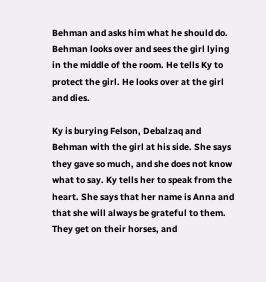Behman and asks him what he should do. Behman looks over and sees the girl lying in the middle of the room. He tells Ky to protect the girl. He looks over at the girl and dies.

Ky is burying Felson, Debalzaq and Behman with the girl at his side. She says they gave so much, and she does not know what to say. Ky tells her to speak from the heart. She says that her name is Anna and that she will always be grateful to them. They get on their horses, and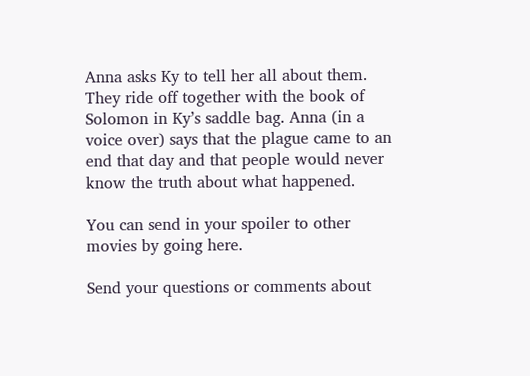Anna asks Ky to tell her all about them. They ride off together with the book of Solomon in Ky’s saddle bag. Anna (in a voice over) says that the plague came to an end that day and that people would never know the truth about what happened.

You can send in your spoiler to other movies by going here.

Send your questions or comments about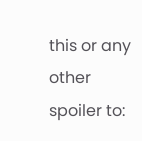this or any other spoiler to: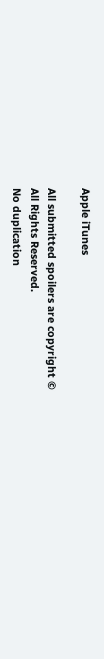Apple iTunes

All submitted spoilers are copyright ©
All Rights Reserved.
No duplication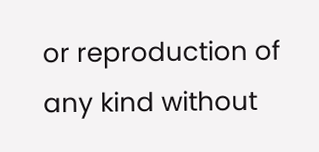or reproduction of any kind without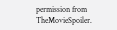permission from TheMovieSpoiler.